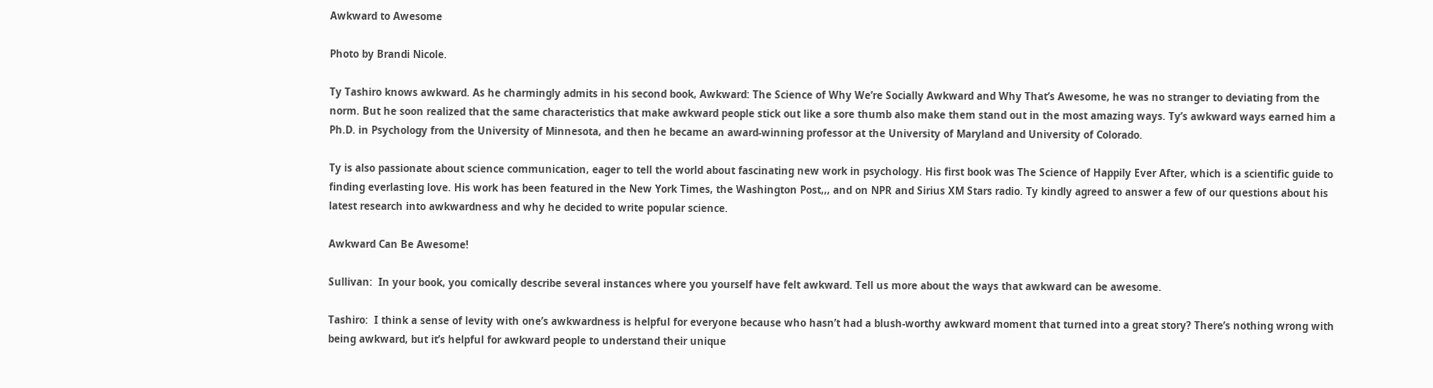Awkward to Awesome

Photo by Brandi Nicole.

Ty Tashiro knows awkward. As he charmingly admits in his second book, Awkward: The Science of Why We’re Socially Awkward and Why That’s Awesome, he was no stranger to deviating from the norm. But he soon realized that the same characteristics that make awkward people stick out like a sore thumb also make them stand out in the most amazing ways. Ty’s awkward ways earned him a Ph.D. in Psychology from the University of Minnesota, and then he became an award-winning professor at the University of Maryland and University of Colorado.

Ty is also passionate about science communication, eager to tell the world about fascinating new work in psychology. His first book was The Science of Happily Ever After, which is a scientific guide to finding everlasting love. His work has been featured in the New York Times, the Washington Post,,, and on NPR and Sirius XM Stars radio. Ty kindly agreed to answer a few of our questions about his latest research into awkwardness and why he decided to write popular science.

Awkward Can Be Awesome!

Sullivan:  In your book, you comically describe several instances where you yourself have felt awkward. Tell us more about the ways that awkward can be awesome.

Tashiro:  I think a sense of levity with one’s awkwardness is helpful for everyone because who hasn’t had a blush-worthy awkward moment that turned into a great story? There’s nothing wrong with being awkward, but it’s helpful for awkward people to understand their unique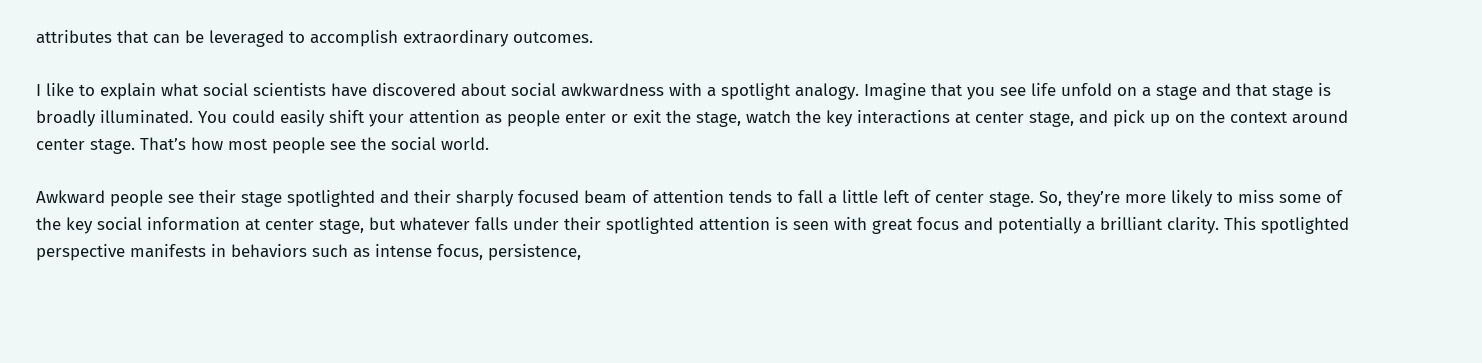attributes that can be leveraged to accomplish extraordinary outcomes.

I like to explain what social scientists have discovered about social awkwardness with a spotlight analogy. Imagine that you see life unfold on a stage and that stage is broadly illuminated. You could easily shift your attention as people enter or exit the stage, watch the key interactions at center stage, and pick up on the context around center stage. That’s how most people see the social world.

Awkward people see their stage spotlighted and their sharply focused beam of attention tends to fall a little left of center stage. So, they’re more likely to miss some of the key social information at center stage, but whatever falls under their spotlighted attention is seen with great focus and potentially a brilliant clarity. This spotlighted perspective manifests in behaviors such as intense focus, persistence,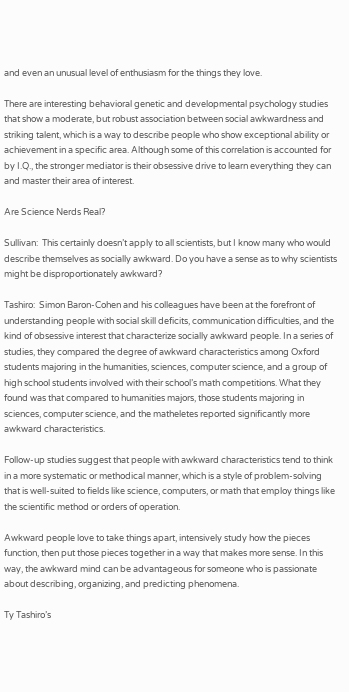and even an unusual level of enthusiasm for the things they love.

There are interesting behavioral genetic and developmental psychology studies that show a moderate, but robust association between social awkwardness and striking talent, which is a way to describe people who show exceptional ability or achievement in a specific area. Although some of this correlation is accounted for by I.Q., the stronger mediator is their obsessive drive to learn everything they can and master their area of interest.

Are Science Nerds Real?

Sullivan:  This certainly doesn’t apply to all scientists, but I know many who would describe themselves as socially awkward. Do you have a sense as to why scientists might be disproportionately awkward?

Tashiro:  Simon Baron-Cohen and his colleagues have been at the forefront of understanding people with social skill deficits, communication difficulties, and the kind of obsessive interest that characterize socially awkward people. In a series of studies, they compared the degree of awkward characteristics among Oxford students majoring in the humanities, sciences, computer science, and a group of high school students involved with their school’s math competitions. What they found was that compared to humanities majors, those students majoring in sciences, computer science, and the matheletes reported significantly more awkward characteristics.

Follow-up studies suggest that people with awkward characteristics tend to think in a more systematic or methodical manner, which is a style of problem-solving that is well-suited to fields like science, computers, or math that employ things like the scientific method or orders of operation.

Awkward people love to take things apart, intensively study how the pieces function, then put those pieces together in a way that makes more sense. In this way, the awkward mind can be advantageous for someone who is passionate about describing, organizing, and predicting phenomena.

Ty Tashiro’s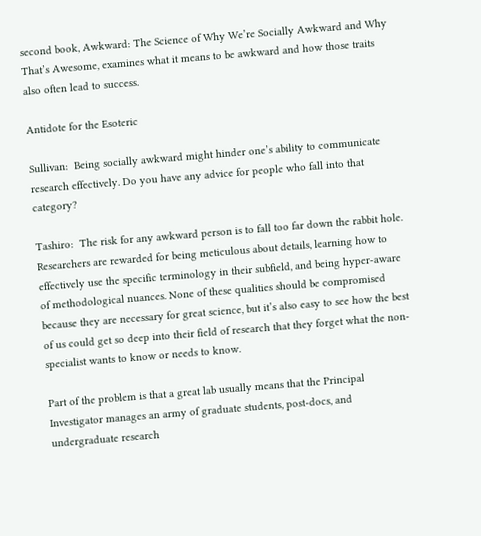second book, Awkward: The Science of Why We’re Socially Awkward and Why That’s Awesome, examines what it means to be awkward and how those traits also often lead to success.

Antidote for the Esoteric

Sullivan:  Being socially awkward might hinder one’s ability to communicate research effectively. Do you have any advice for people who fall into that category?

Tashiro:  The risk for any awkward person is to fall too far down the rabbit hole. Researchers are rewarded for being meticulous about details, learning how to effectively use the specific terminology in their subfield, and being hyper-aware of methodological nuances. None of these qualities should be compromised because they are necessary for great science, but it’s also easy to see how the best of us could get so deep into their field of research that they forget what the non-specialist wants to know or needs to know.

Part of the problem is that a great lab usually means that the Principal Investigator manages an army of graduate students, post-docs, and undergraduate research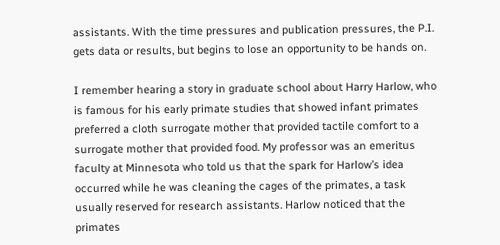assistants. With the time pressures and publication pressures, the P.I. gets data or results, but begins to lose an opportunity to be hands on.

I remember hearing a story in graduate school about Harry Harlow, who is famous for his early primate studies that showed infant primates preferred a cloth surrogate mother that provided tactile comfort to a surrogate mother that provided food. My professor was an emeritus faculty at Minnesota who told us that the spark for Harlow’s idea occurred while he was cleaning the cages of the primates, a task usually reserved for research assistants. Harlow noticed that the primates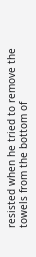resisted when he tried to remove the towels from the bottom of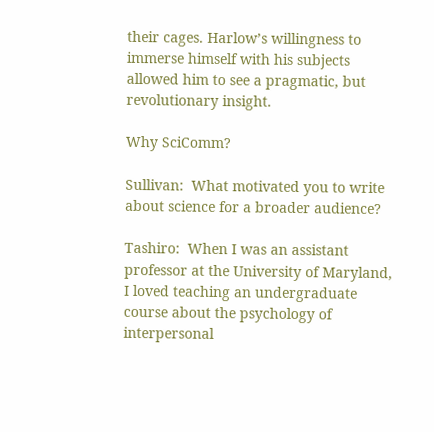their cages. Harlow’s willingness to immerse himself with his subjects allowed him to see a pragmatic, but revolutionary insight.

Why SciComm?

Sullivan:  What motivated you to write about science for a broader audience?

Tashiro:  When I was an assistant professor at the University of Maryland, I loved teaching an undergraduate course about the psychology of interpersonal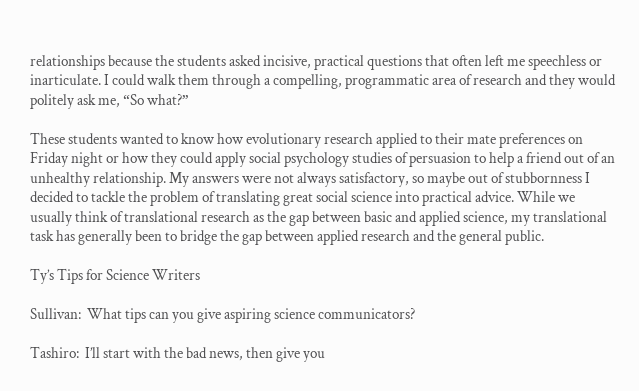relationships because the students asked incisive, practical questions that often left me speechless or inarticulate. I could walk them through a compelling, programmatic area of research and they would politely ask me, “So what?”

These students wanted to know how evolutionary research applied to their mate preferences on Friday night or how they could apply social psychology studies of persuasion to help a friend out of an unhealthy relationship. My answers were not always satisfactory, so maybe out of stubbornness I decided to tackle the problem of translating great social science into practical advice. While we usually think of translational research as the gap between basic and applied science, my translational task has generally been to bridge the gap between applied research and the general public.

Ty’s Tips for Science Writers

Sullivan:  What tips can you give aspiring science communicators?

Tashiro:  I’ll start with the bad news, then give you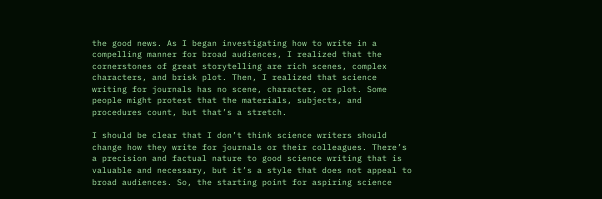the good news. As I began investigating how to write in a compelling manner for broad audiences, I realized that the cornerstones of great storytelling are rich scenes, complex characters, and brisk plot. Then, I realized that science writing for journals has no scene, character, or plot. Some people might protest that the materials, subjects, and procedures count, but that’s a stretch.

I should be clear that I don’t think science writers should change how they write for journals or their colleagues. There’s a precision and factual nature to good science writing that is valuable and necessary, but it’s a style that does not appeal to broad audiences. So, the starting point for aspiring science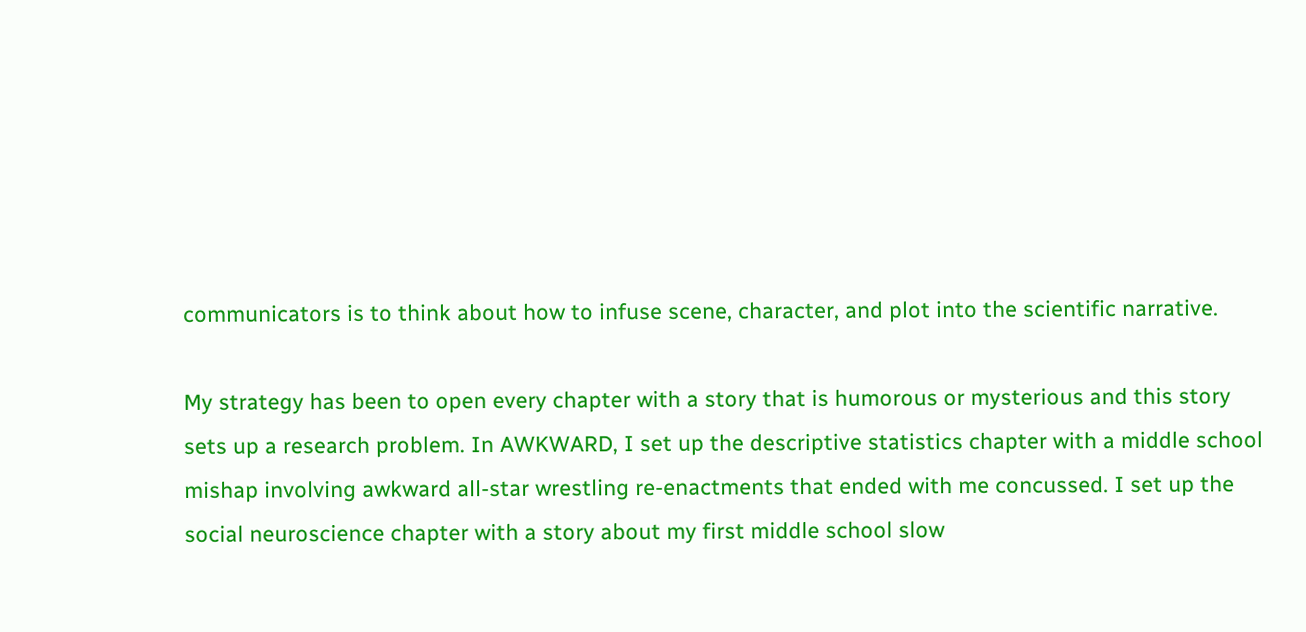communicators is to think about how to infuse scene, character, and plot into the scientific narrative.

My strategy has been to open every chapter with a story that is humorous or mysterious and this story sets up a research problem. In AWKWARD, I set up the descriptive statistics chapter with a middle school mishap involving awkward all-star wrestling re-enactments that ended with me concussed. I set up the social neuroscience chapter with a story about my first middle school slow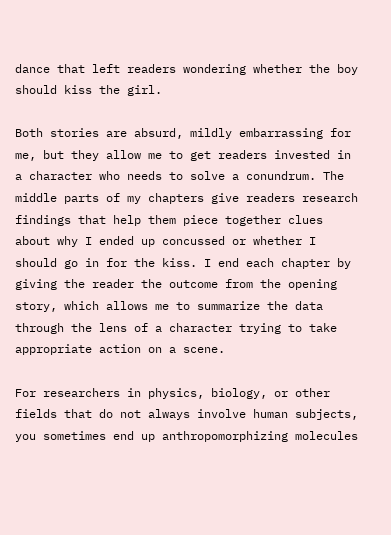dance that left readers wondering whether the boy should kiss the girl.

Both stories are absurd, mildly embarrassing for me, but they allow me to get readers invested in a character who needs to solve a conundrum. The middle parts of my chapters give readers research findings that help them piece together clues about why I ended up concussed or whether I should go in for the kiss. I end each chapter by giving the reader the outcome from the opening story, which allows me to summarize the data through the lens of a character trying to take appropriate action on a scene.

For researchers in physics, biology, or other fields that do not always involve human subjects, you sometimes end up anthropomorphizing molecules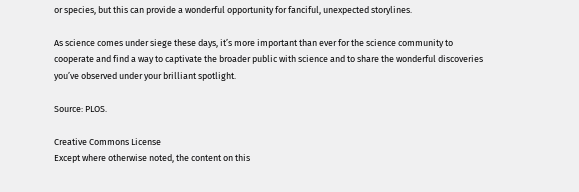or species, but this can provide a wonderful opportunity for fanciful, unexpected storylines.

As science comes under siege these days, it’s more important than ever for the science community to cooperate and find a way to captivate the broader public with science and to share the wonderful discoveries you’ve observed under your brilliant spotlight.

Source: PLOS.

Creative Commons License
Except where otherwise noted, the content on this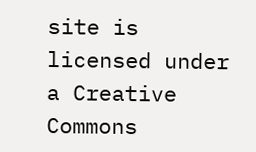site is licensed under a Creative Commons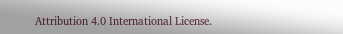Attribution 4.0 International License.